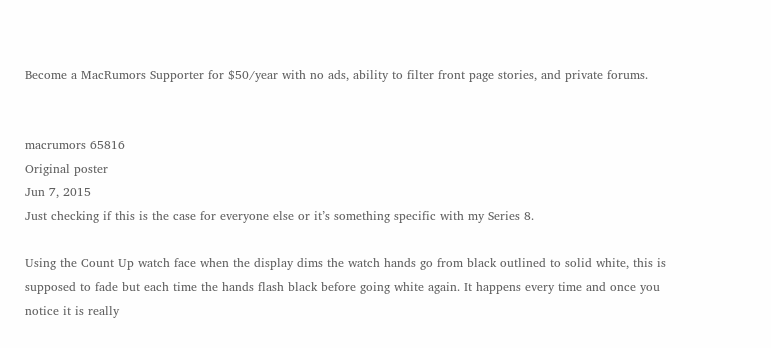Become a MacRumors Supporter for $50/year with no ads, ability to filter front page stories, and private forums.


macrumors 65816
Original poster
Jun 7, 2015
Just checking if this is the case for everyone else or it’s something specific with my Series 8.

Using the Count Up watch face when the display dims the watch hands go from black outlined to solid white, this is supposed to fade but each time the hands flash black before going white again. It happens every time and once you notice it is really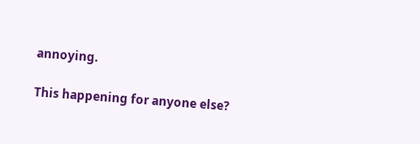annoying.

This happening for anyone else?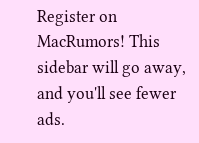Register on MacRumors! This sidebar will go away, and you'll see fewer ads.